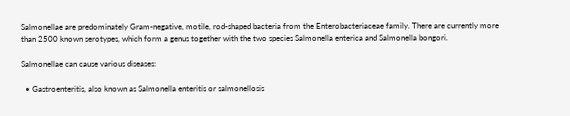Salmonellae are predominately Gram-negative, motile, rod-shaped bacteria from the Enterobacteriaceae family. There are currently more than 2500 known serotypes, which form a genus together with the two species Salmonella enterica and Salmonella bongori.

Salmonellae can cause various diseases:

  • Gastroenteritis, also known as Salmonella enteritis or salmonellosis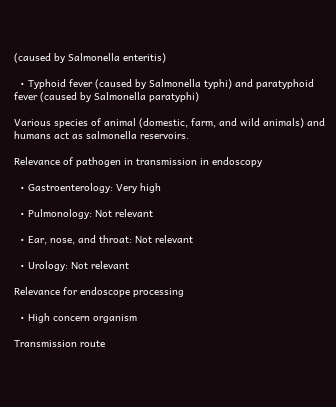(caused by Salmonella enteritis)

  • Typhoid fever (caused by Salmonella typhi) and paratyphoid fever (caused by Salmonella paratyphi)

Various species of animal (domestic, farm, and wild animals) and humans act as salmonella reservoirs.

Relevance of pathogen in transmission in endoscopy

  • Gastroenterology: Very high

  • Pulmonology: Not relevant

  • Ear, nose, and throat: Not relevant

  • Urology: Not relevant

Relevance for endoscope processing

  • High concern organism

Transmission route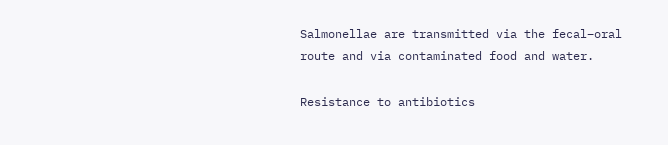Salmonellae are transmitted via the fecal–oral route and via contaminated food and water.

Resistance to antibiotics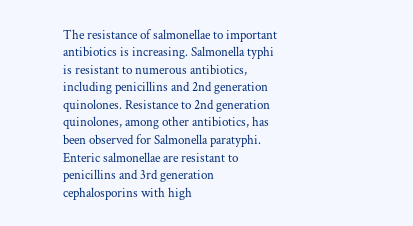The resistance of salmonellae to important antibiotics is increasing. Salmonella typhi is resistant to numerous antibiotics, including penicillins and 2nd generation quinolones. Resistance to 2nd generation quinolones, among other antibiotics, has been observed for Salmonella paratyphi. Enteric salmonellae are resistant to penicillins and 3rd generation cephalosporins with high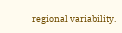regional variability.